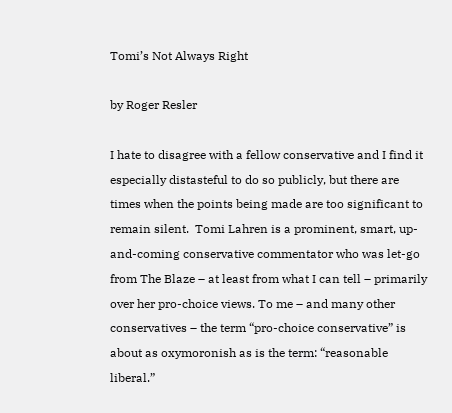Tomi’s Not Always Right

by Roger Resler

I hate to disagree with a fellow conservative and I find it especially distasteful to do so publicly, but there are times when the points being made are too significant to remain silent.  Tomi Lahren is a prominent, smart, up-and-coming conservative commentator who was let-go from The Blaze – at least from what I can tell – primarily over her pro-choice views. To me – and many other conservatives – the term “pro-choice conservative” is about as oxymoronish as is the term: “reasonable liberal.”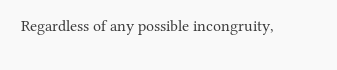Regardless of any possible incongruity,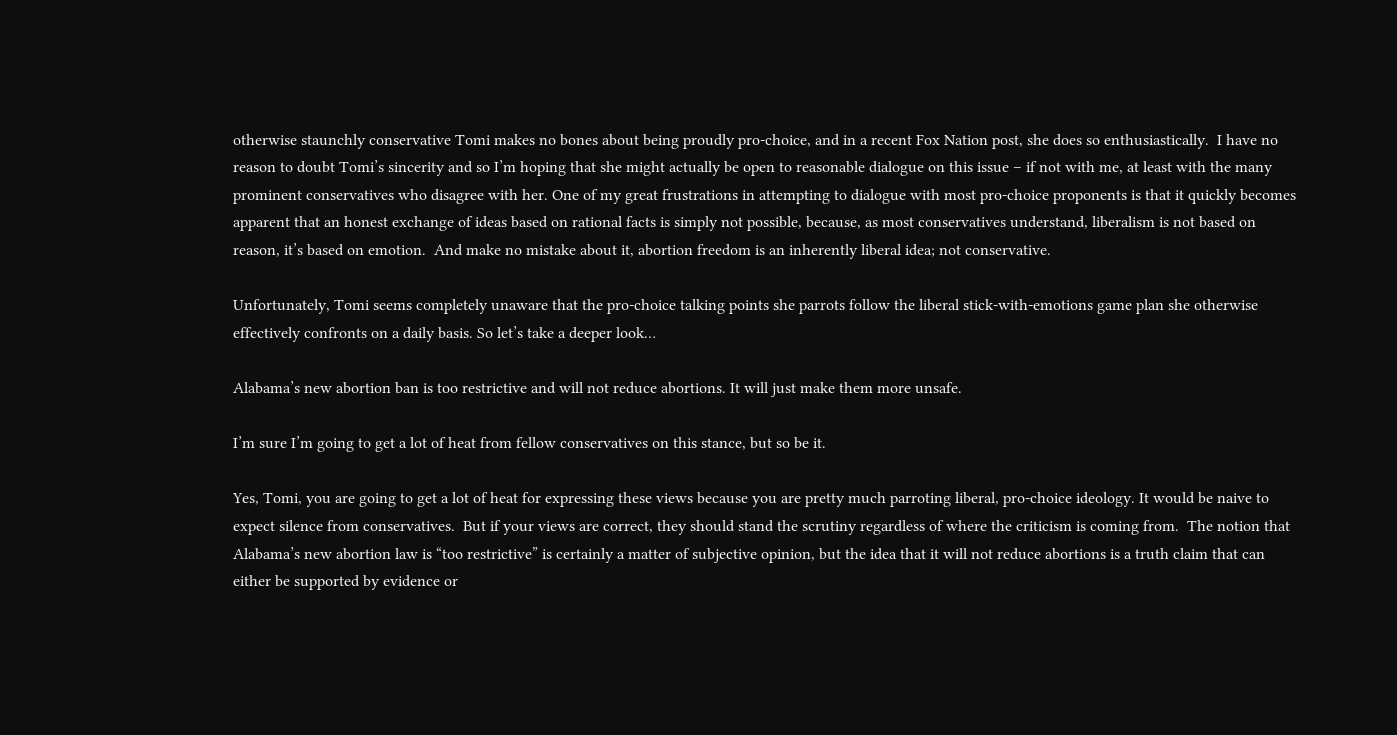otherwise staunchly conservative Tomi makes no bones about being proudly pro-choice, and in a recent Fox Nation post, she does so enthusiastically.  I have no reason to doubt Tomi’s sincerity and so I’m hoping that she might actually be open to reasonable dialogue on this issue – if not with me, at least with the many prominent conservatives who disagree with her. One of my great frustrations in attempting to dialogue with most pro-choice proponents is that it quickly becomes apparent that an honest exchange of ideas based on rational facts is simply not possible, because, as most conservatives understand, liberalism is not based on reason, it’s based on emotion.  And make no mistake about it, abortion freedom is an inherently liberal idea; not conservative.

Unfortunately, Tomi seems completely unaware that the pro-choice talking points she parrots follow the liberal stick-with-emotions game plan she otherwise effectively confronts on a daily basis. So let’s take a deeper look…

Alabama’s new abortion ban is too restrictive and will not reduce abortions. It will just make them more unsafe.

I’m sure I’m going to get a lot of heat from fellow conservatives on this stance, but so be it.

Yes, Tomi, you are going to get a lot of heat for expressing these views because you are pretty much parroting liberal, pro-choice ideology. It would be naive to expect silence from conservatives.  But if your views are correct, they should stand the scrutiny regardless of where the criticism is coming from.  The notion that Alabama’s new abortion law is “too restrictive” is certainly a matter of subjective opinion, but the idea that it will not reduce abortions is a truth claim that can either be supported by evidence or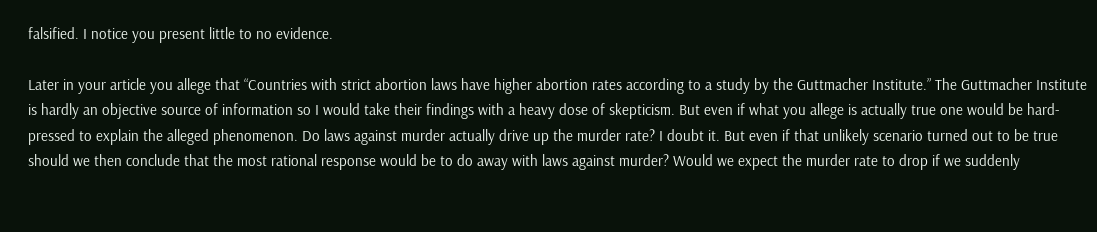falsified. I notice you present little to no evidence.

Later in your article you allege that “Countries with strict abortion laws have higher abortion rates according to a study by the Guttmacher Institute.” The Guttmacher Institute is hardly an objective source of information so I would take their findings with a heavy dose of skepticism. But even if what you allege is actually true one would be hard-pressed to explain the alleged phenomenon. Do laws against murder actually drive up the murder rate? I doubt it. But even if that unlikely scenario turned out to be true should we then conclude that the most rational response would be to do away with laws against murder? Would we expect the murder rate to drop if we suddenly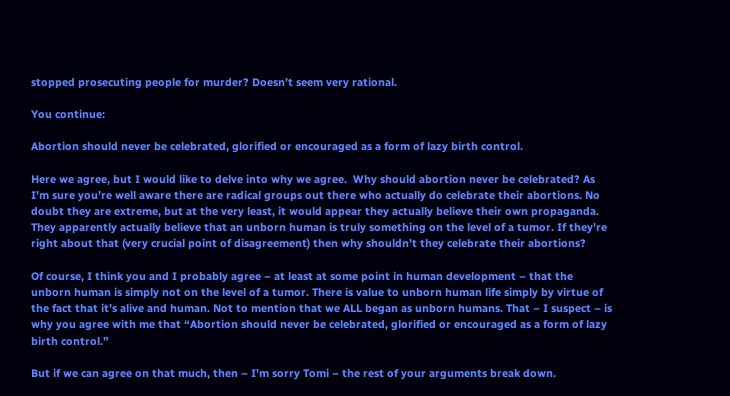stopped prosecuting people for murder? Doesn’t seem very rational.

You continue:

Abortion should never be celebrated, glorified or encouraged as a form of lazy birth control.

Here we agree, but I would like to delve into why we agree.  Why should abortion never be celebrated? As I’m sure you’re well aware there are radical groups out there who actually do celebrate their abortions. No doubt they are extreme, but at the very least, it would appear they actually believe their own propaganda. They apparently actually believe that an unborn human is truly something on the level of a tumor. If they’re right about that (very crucial point of disagreement) then why shouldn’t they celebrate their abortions?

Of course, I think you and I probably agree – at least at some point in human development – that the unborn human is simply not on the level of a tumor. There is value to unborn human life simply by virtue of the fact that it’s alive and human. Not to mention that we ALL began as unborn humans. That – I suspect – is why you agree with me that “Abortion should never be celebrated, glorified or encouraged as a form of lazy birth control.”

But if we can agree on that much, then – I’m sorry Tomi – the rest of your arguments break down.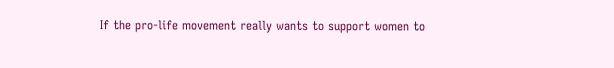If the pro-life movement really wants to support women to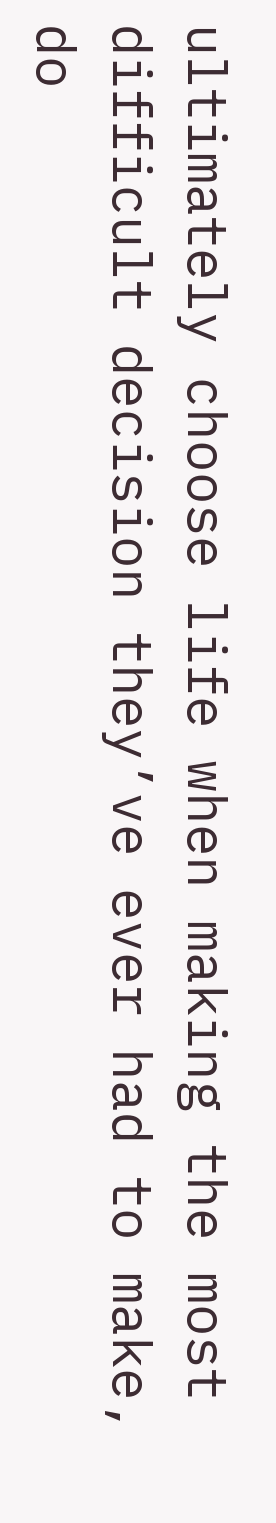ultimately choose life when making the most difficult decision they’ve ever had to make, do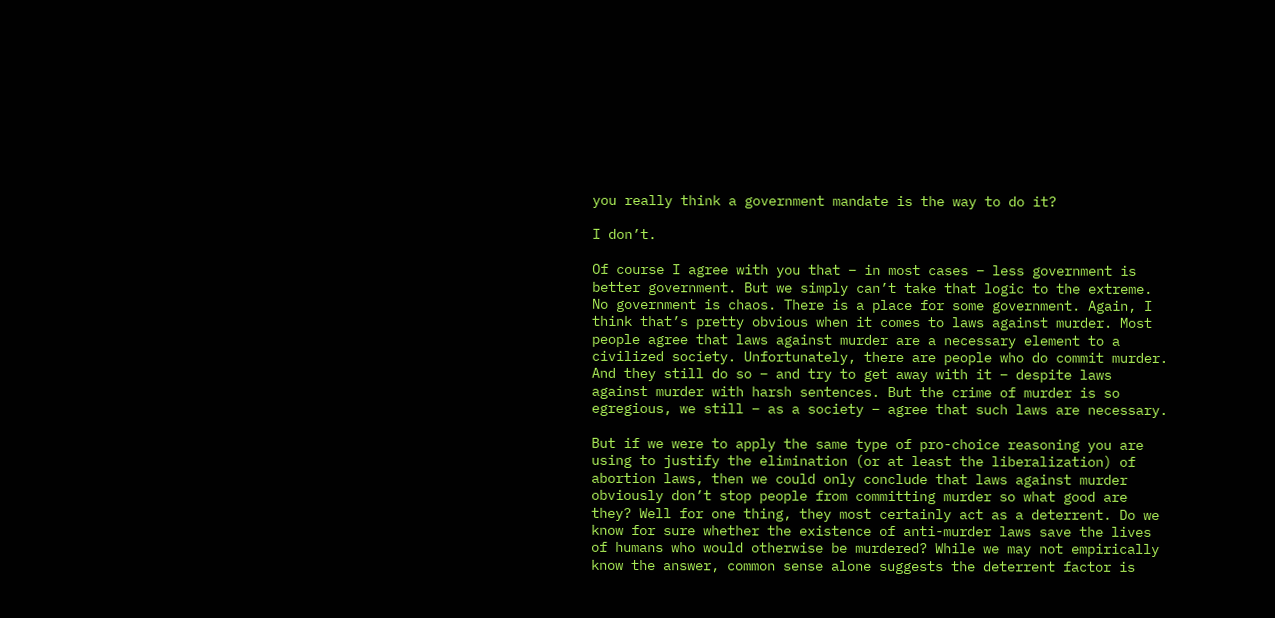you really think a government mandate is the way to do it?

I don’t.

Of course I agree with you that – in most cases – less government is better government. But we simply can’t take that logic to the extreme. No government is chaos. There is a place for some government. Again, I think that’s pretty obvious when it comes to laws against murder. Most people agree that laws against murder are a necessary element to a civilized society. Unfortunately, there are people who do commit murder. And they still do so – and try to get away with it – despite laws against murder with harsh sentences. But the crime of murder is so egregious, we still – as a society – agree that such laws are necessary.

But if we were to apply the same type of pro-choice reasoning you are using to justify the elimination (or at least the liberalization) of abortion laws, then we could only conclude that laws against murder obviously don’t stop people from committing murder so what good are they? Well for one thing, they most certainly act as a deterrent. Do we know for sure whether the existence of anti-murder laws save the lives of humans who would otherwise be murdered? While we may not empirically know the answer, common sense alone suggests the deterrent factor is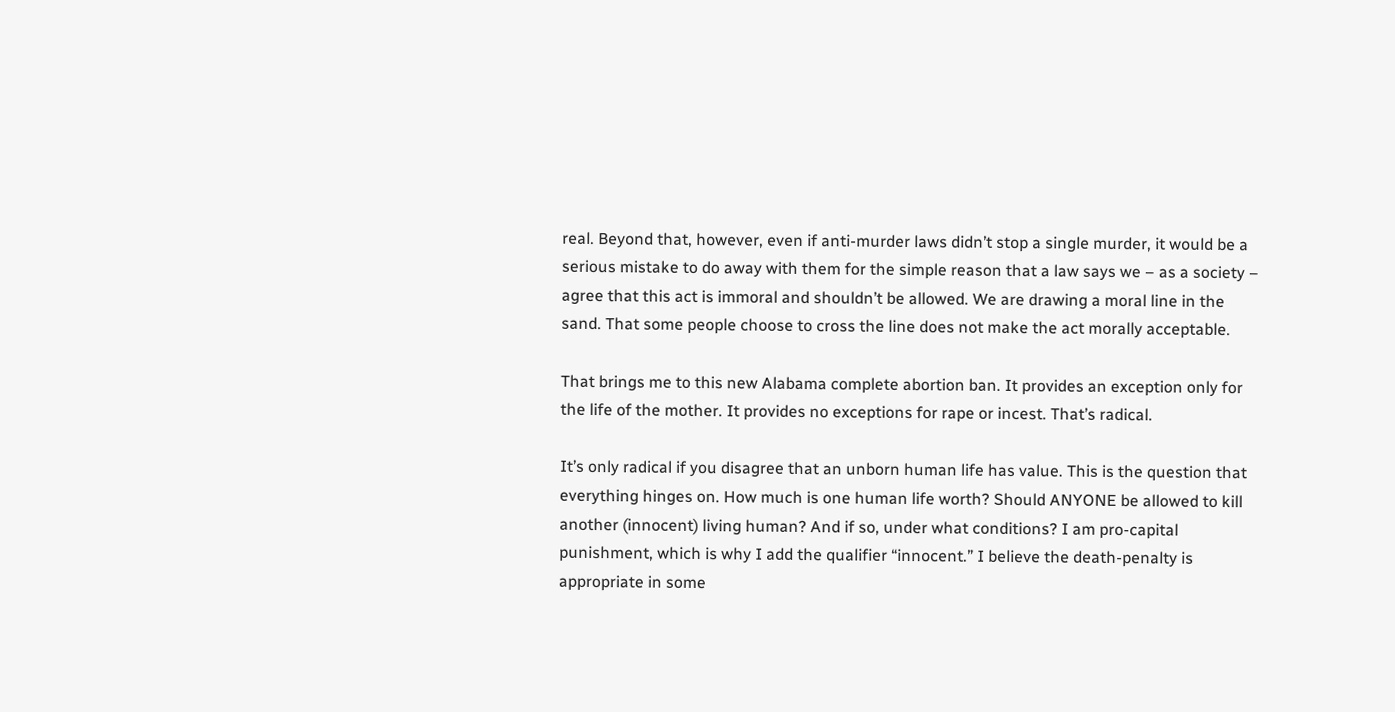real. Beyond that, however, even if anti-murder laws didn’t stop a single murder, it would be a serious mistake to do away with them for the simple reason that a law says we – as a society – agree that this act is immoral and shouldn’t be allowed. We are drawing a moral line in the sand. That some people choose to cross the line does not make the act morally acceptable.

That brings me to this new Alabama complete abortion ban. It provides an exception only for the life of the mother. It provides no exceptions for rape or incest. That’s radical.

It’s only radical if you disagree that an unborn human life has value. This is the question that everything hinges on. How much is one human life worth? Should ANYONE be allowed to kill another (innocent) living human? And if so, under what conditions? I am pro-capital punishment, which is why I add the qualifier “innocent.” I believe the death-penalty is appropriate in some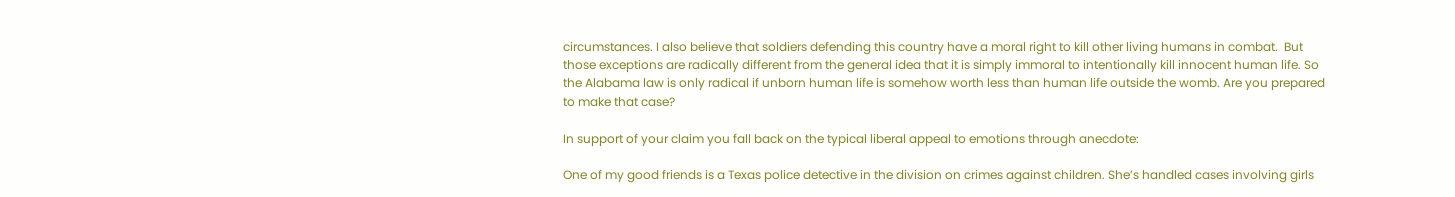circumstances. I also believe that soldiers defending this country have a moral right to kill other living humans in combat.  But those exceptions are radically different from the general idea that it is simply immoral to intentionally kill innocent human life. So the Alabama law is only radical if unborn human life is somehow worth less than human life outside the womb. Are you prepared to make that case?

In support of your claim you fall back on the typical liberal appeal to emotions through anecdote:

One of my good friends is a Texas police detective in the division on crimes against children. She’s handled cases involving girls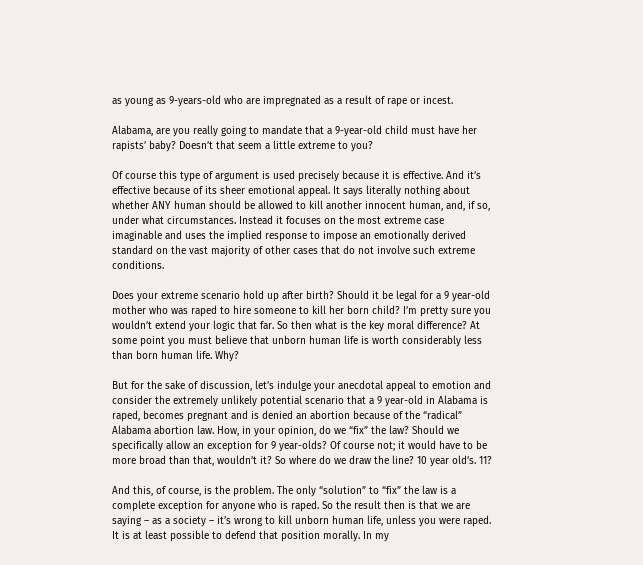as young as 9-years-old who are impregnated as a result of rape or incest.

Alabama, are you really going to mandate that a 9-year-old child must have her rapists’ baby? Doesn’t that seem a little extreme to you?

Of course this type of argument is used precisely because it is effective. And it’s effective because of its sheer emotional appeal. It says literally nothing about whether ANY human should be allowed to kill another innocent human, and, if so, under what circumstances. Instead it focuses on the most extreme case imaginable and uses the implied response to impose an emotionally derived standard on the vast majority of other cases that do not involve such extreme conditions.

Does your extreme scenario hold up after birth? Should it be legal for a 9 year-old mother who was raped to hire someone to kill her born child? I’m pretty sure you wouldn’t extend your logic that far. So then what is the key moral difference? At some point you must believe that unborn human life is worth considerably less than born human life. Why?

But for the sake of discussion, let’s indulge your anecdotal appeal to emotion and consider the extremely unlikely potential scenario that a 9 year-old in Alabama is raped, becomes pregnant and is denied an abortion because of the “radical” Alabama abortion law. How, in your opinion, do we “fix” the law? Should we specifically allow an exception for 9 year-olds? Of course not; it would have to be more broad than that, wouldn’t it? So where do we draw the line? 10 year old’s. 11?

And this, of course, is the problem. The only “solution” to “fix” the law is a complete exception for anyone who is raped. So the result then is that we are saying – as a society – it’s wrong to kill unborn human life, unless you were raped. It is at least possible to defend that position morally. In my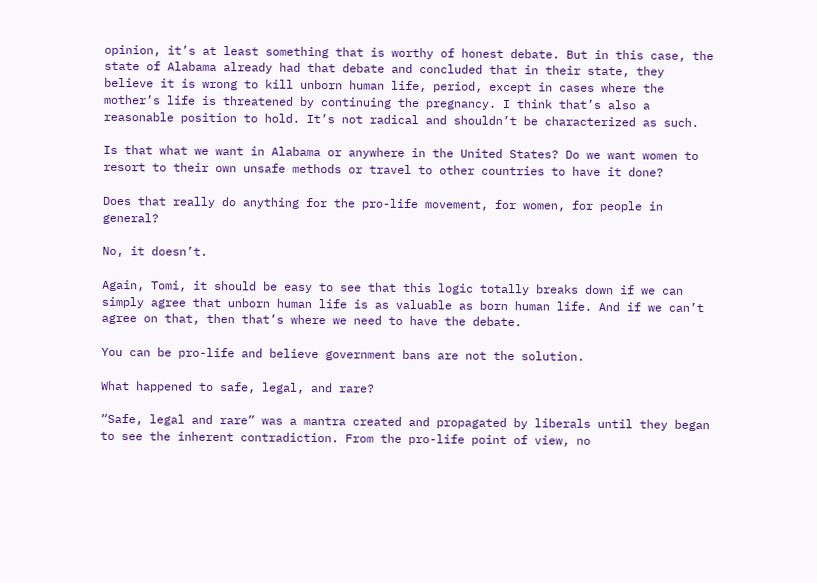opinion, it’s at least something that is worthy of honest debate. But in this case, the state of Alabama already had that debate and concluded that in their state, they believe it is wrong to kill unborn human life, period, except in cases where the mother’s life is threatened by continuing the pregnancy. I think that’s also a reasonable position to hold. It’s not radical and shouldn’t be characterized as such.

Is that what we want in Alabama or anywhere in the United States? Do we want women to resort to their own unsafe methods or travel to other countries to have it done?

Does that really do anything for the pro-life movement, for women, for people in general?

No, it doesn’t.

Again, Tomi, it should be easy to see that this logic totally breaks down if we can simply agree that unborn human life is as valuable as born human life. And if we can’t agree on that, then that’s where we need to have the debate.

You can be pro-life and believe government bans are not the solution.

What happened to safe, legal, and rare?

“Safe, legal and rare” was a mantra created and propagated by liberals until they began to see the inherent contradiction. From the pro-life point of view, no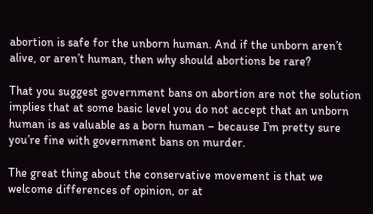abortion is safe for the unborn human. And if the unborn aren’t alive, or aren’t human, then why should abortions be rare?

That you suggest government bans on abortion are not the solution implies that at some basic level you do not accept that an unborn human is as valuable as a born human – because I’m pretty sure you’re fine with government bans on murder.

The great thing about the conservative movement is that we welcome differences of opinion, or at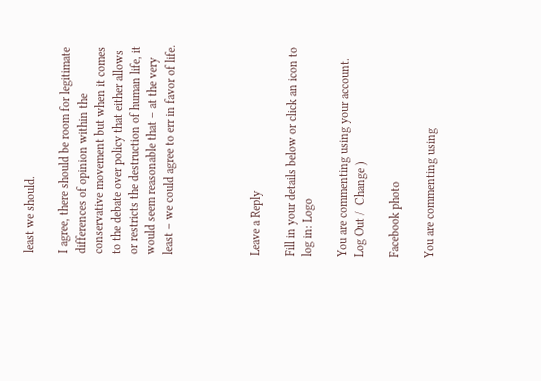least we should.

I agree, there should be room for legitimate differences of opinion within the conservative movement but when it comes to the debate over policy that either allows or restricts the destruction of human life, it would seem reasonable that – at the very least – we could agree to err in favor of life.




Leave a Reply

Fill in your details below or click an icon to log in: Logo

You are commenting using your account. Log Out /  Change )

Facebook photo

You are commenting using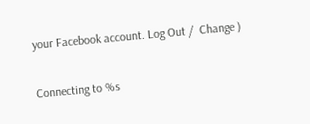your Facebook account. Log Out /  Change )

Connecting to %s